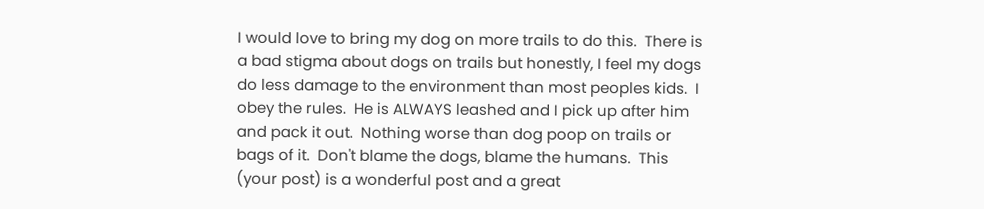I would love to bring my dog on more trails to do this.  There is a bad stigma about dogs on trails but honestly, I feel my dogs do less damage to the environment than most peoples kids.  I obey the rules.  He is ALWAYS leashed and I pick up after him and pack it out.  Nothing worse than dog poop on trails or bags of it.  Don't blame the dogs, blame the humans.  This (your post) is a wonderful post and a great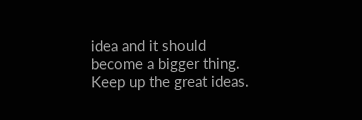idea and it should become a bigger thing.  Keep up the great ideas.